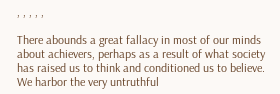, , , , ,

There abounds a great fallacy in most of our minds about achievers, perhaps as a result of what society has raised us to think and conditioned us to believe. We harbor the very untruthful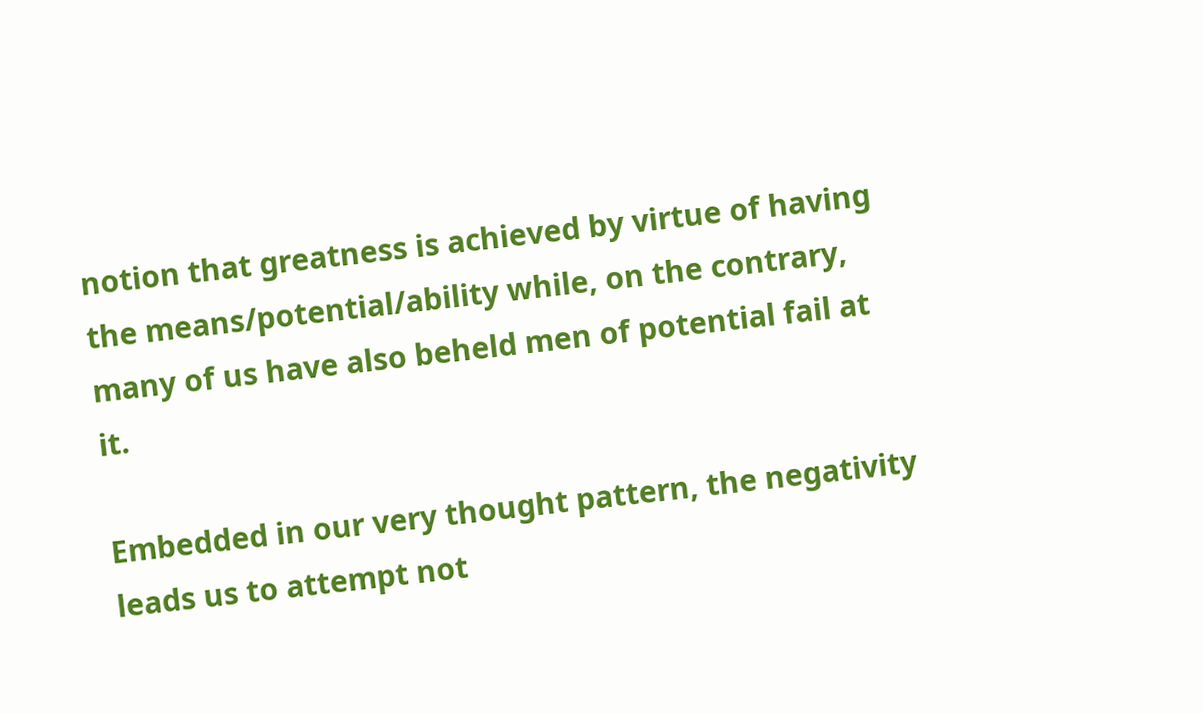notion that greatness is achieved by virtue of having the means/potential/ability while, on the contrary, many of us have also beheld men of potential fail at it.

Embedded in our very thought pattern, the negativity leads us to attempt not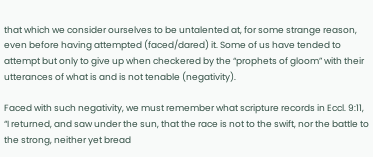that which we consider ourselves to be untalented at, for some strange reason, even before having attempted (faced/dared) it. Some of us have tended to attempt but only to give up when checkered by the “prophets of gloom” with their utterances of what is and is not tenable (negativity).

Faced with such negativity, we must remember what scripture records in Eccl. 9:11, “I returned, and saw under the sun, that the race is not to the swift, nor the battle to the strong, neither yet bread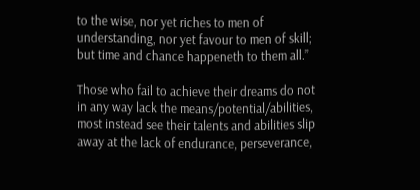to the wise, nor yet riches to men of understanding, nor yet favour to men of skill; but time and chance happeneth to them all.”

Those who fail to achieve their dreams do not in any way lack the means/potential/abilities, most instead see their talents and abilities slip away at the lack of endurance, perseverance,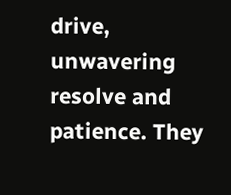drive, unwavering resolve and patience. They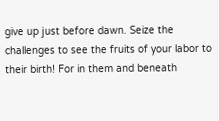give up just before dawn. Seize the challenges to see the fruits of your labor to their birth! For in them and beneath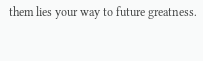them lies your way to future greatness.